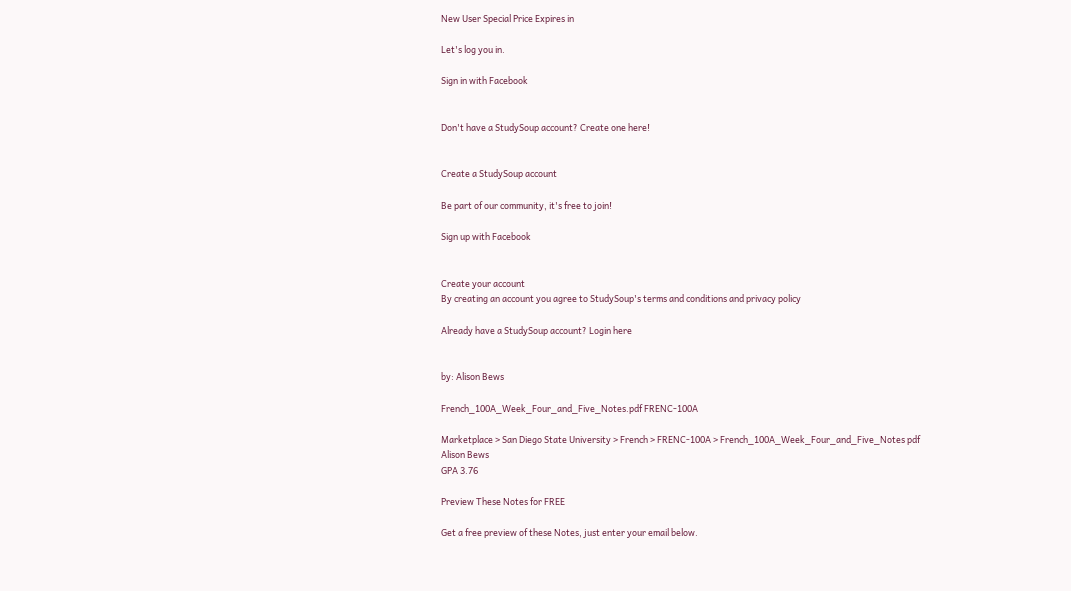New User Special Price Expires in

Let's log you in.

Sign in with Facebook


Don't have a StudySoup account? Create one here!


Create a StudySoup account

Be part of our community, it's free to join!

Sign up with Facebook


Create your account
By creating an account you agree to StudySoup's terms and conditions and privacy policy

Already have a StudySoup account? Login here


by: Alison Bews

French_100A_Week_Four_and_Five_Notes.pdf FRENC-100A

Marketplace > San Diego State University > French > FRENC-100A > French_100A_Week_Four_and_Five_Notes pdf
Alison Bews
GPA 3.76

Preview These Notes for FREE

Get a free preview of these Notes, just enter your email below.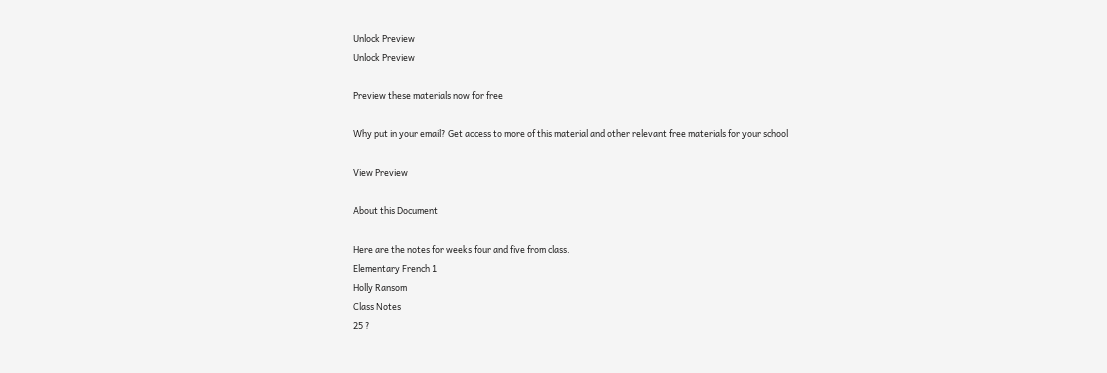Unlock Preview
Unlock Preview

Preview these materials now for free

Why put in your email? Get access to more of this material and other relevant free materials for your school

View Preview

About this Document

Here are the notes for weeks four and five from class.
Elementary French 1
Holly Ransom
Class Notes
25 ?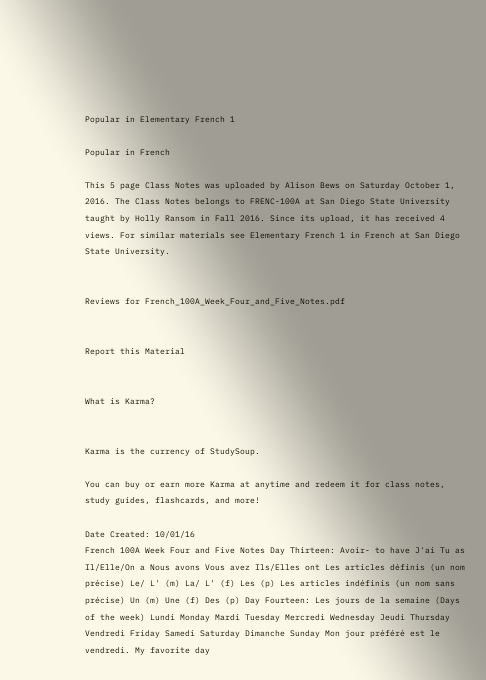Popular in Elementary French 1

Popular in French

This 5 page Class Notes was uploaded by Alison Bews on Saturday October 1, 2016. The Class Notes belongs to FRENC-100A at San Diego State University taught by Holly Ransom in Fall 2016. Since its upload, it has received 4 views. For similar materials see Elementary French 1 in French at San Diego State University.


Reviews for French_100A_Week_Four_and_Five_Notes.pdf


Report this Material


What is Karma?


Karma is the currency of StudySoup.

You can buy or earn more Karma at anytime and redeem it for class notes, study guides, flashcards, and more!

Date Created: 10/01/16
French 100A Week Four and Five Notes Day Thirteen: Avoir- to have J'ai Tu as Il/Elle/On a Nous avons Vous avez Ils/Elles ont Les articles définis (un nom précise) Le/ L' (m) La/ L' (f) Les (p) Les articles indéfinis (un nom sans précise) Un (m) Une (f) Des (p) Day Fourteen: Les jours de la semaine (Days of the week) Lundi Monday Mardi Tuesday Mercredi Wednesday Jeudi Thursday Vendredi Friday Samedi Saturday Dimanche Sunday Mon jour préféré est le vendredi. My favorite day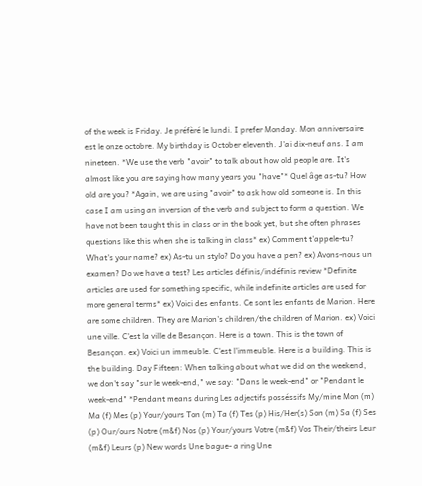of the week is Friday. Je préfèré le lundi. I prefer Monday. Mon anniversaire est le onze octobre. My birthday is October eleventh. J'ai dix-neuf ans. I am nineteen. *We use the verb "avoir" to talk about how old people are. It's almost like you are saying how many years you "have"* Quel âge as-tu? How old are you? *Again, we are using "avoir" to ask how old someone is. In this case I am using an inversion of the verb and subject to form a question. We have not been taught this in class or in the book yet, but she often phrases questions like this when she is talking in class* ex) Comment t'appele-tu? What's your name? ex) As-tu un stylo? Do you have a pen? ex) Avons-nous un examen? Do we have a test? Les articles définis/indéfinis review *Definite articles are used for something specific, while indefinite articles are used for more general terms* ex) Voici des enfants. Ce sont les enfants de Marion. Here are some children. They are Marion's children/the children of Marion. ex) Voici une ville. C'est la ville de Besançon. Here is a town. This is the town of Besançon. ex) Voici un immeuble. C'est l'immeuble. Here is a building. This is the building. Day Fifteen: When talking about what we did on the weekend, we don't say "sur le week-end," we say: "Dans le week-end" or "Pendant le week-end" *Pendant means during Les adjectifs posséssifs My/mine Mon (m) Ma (f) Mes (p) Your/yours Ton (m) Ta (f) Tes (p) His/Her(s) Son (m) Sa (f) Ses (p) Our/ours Notre (m&f) Nos (p) Your/yours Votre (m&f) Vos Their/theirs Leur (m&f) Leurs (p) New words Une bague- a ring Une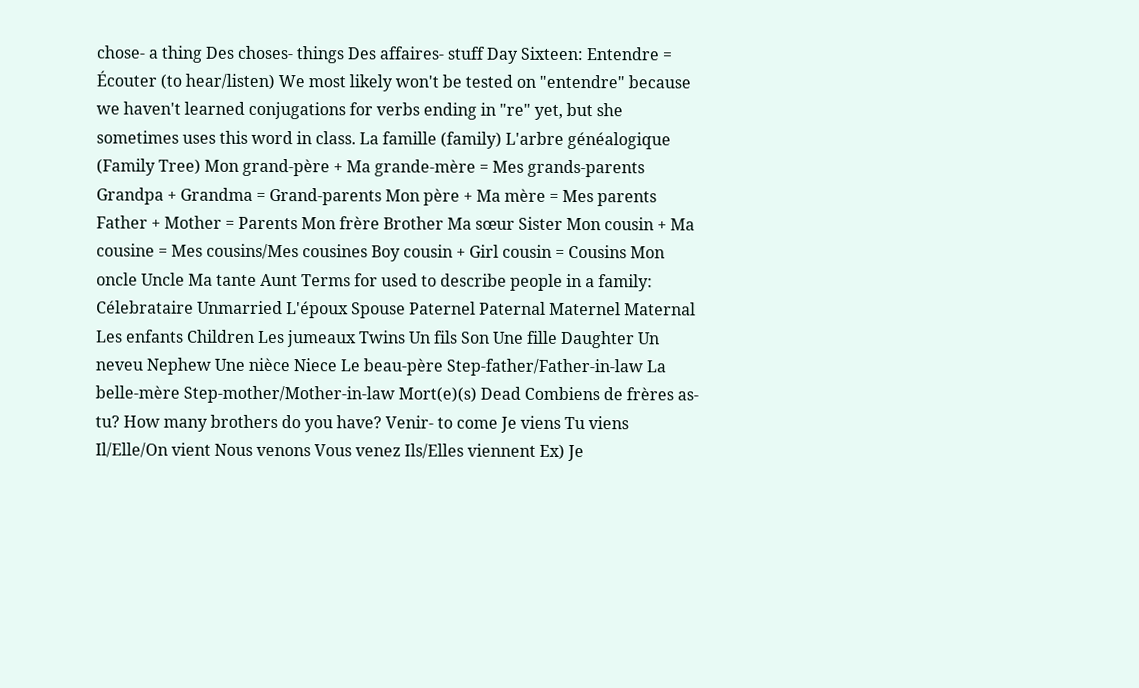chose- a thing Des choses- things Des affaires- stuff Day Sixteen: Entendre = Écouter (to hear/listen) We most likely won't be tested on "entendre" because we haven't learned conjugations for verbs ending in "re" yet, but she sometimes uses this word in class. La famille (family) L'arbre généalogique (Family Tree) Mon grand-père + Ma grande-mère = Mes grands-parents Grandpa + Grandma = Grand-parents Mon père + Ma mère = Mes parents Father + Mother = Parents Mon frère Brother Ma sœur Sister Mon cousin + Ma cousine = Mes cousins/Mes cousines Boy cousin + Girl cousin = Cousins Mon oncle Uncle Ma tante Aunt Terms for used to describe people in a family: Célebrataire Unmarried L'époux Spouse Paternel Paternal Maternel Maternal Les enfants Children Les jumeaux Twins Un fils Son Une fille Daughter Un neveu Nephew Une nièce Niece Le beau-père Step-father/Father-in-law La belle-mère Step-mother/Mother-in-law Mort(e)(s) Dead Combiens de frères as-tu? How many brothers do you have? Venir- to come Je viens Tu viens Il/Elle/On vient Nous venons Vous venez Ils/Elles viennent Ex) Je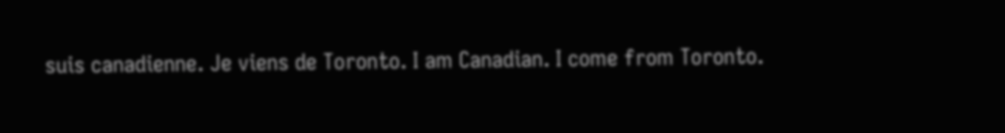suis canadienne. Je viens de Toronto. I am Canadian. I come from Toronto.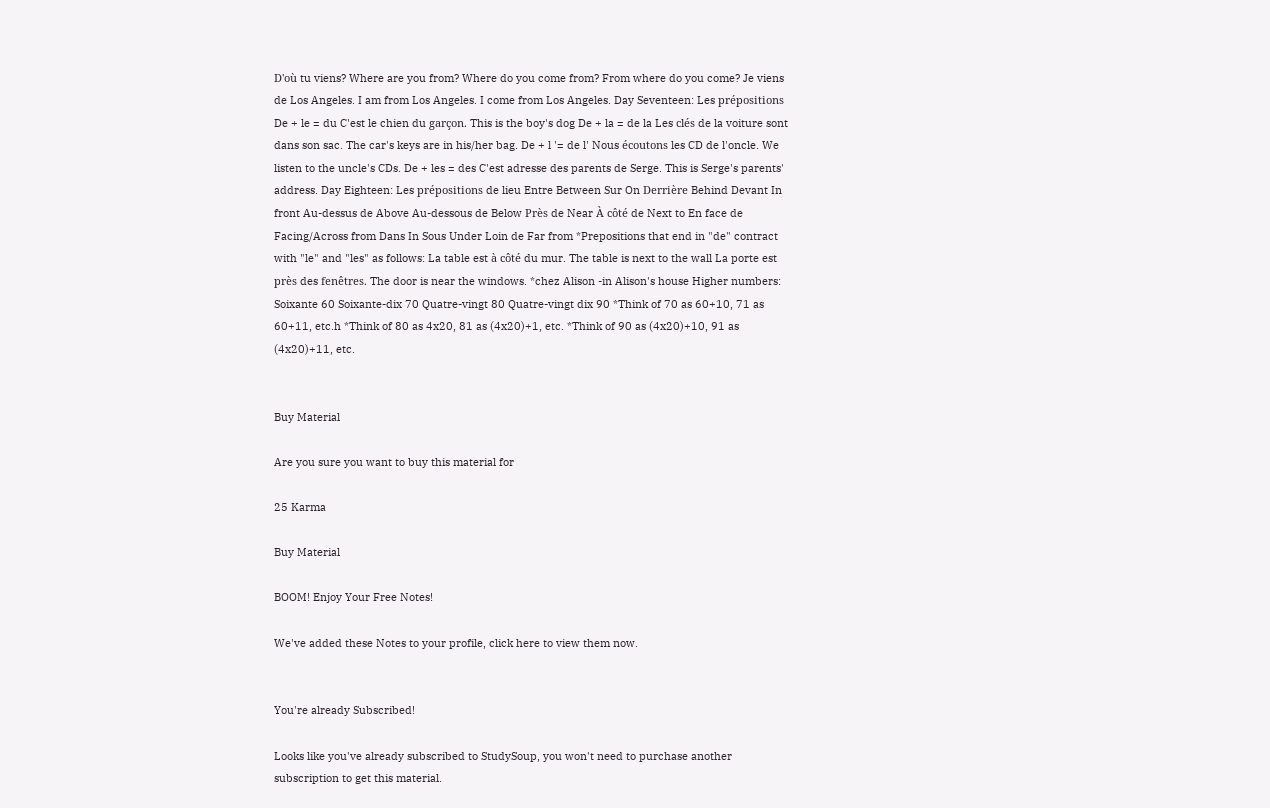D'où tu viens? Where are you from? Where do you come from? From where do you come? Je viens de Los Angeles. I am from Los Angeles. I come from Los Angeles. Day Seventeen: Les prépositions De + le = du C'est le chien du garçon. This is the boy's dog De + la = de la Les clés de la voiture sont dans son sac. The car's keys are in his/her bag. De + l '= de l' Nous écoutons les CD de l'oncle. We listen to the uncle's CDs. De + les = des C'est adresse des parents de Serge. This is Serge's parents' address. Day Eighteen: Les prépositions de lieu Entre Between Sur On Derrière Behind Devant In front Au-dessus de Above Au-dessous de Below Près de Near À côté de Next to En face de Facing/Across from Dans In Sous Under Loin de Far from *Prepositions that end in "de" contract with "le" and "les" as follows: La table est à côté du mur. The table is next to the wall La porte est près des fenêtres. The door is near the windows. *chez Alison -in Alison's house Higher numbers: Soixante 60 Soixante-dix 70 Quatre-vingt 80 Quatre-vingt dix 90 *Think of 70 as 60+10, 71 as 60+11, etc.h *Think of 80 as 4x20, 81 as (4x20)+1, etc. *Think of 90 as (4x20)+10, 91 as (4x20)+11, etc.


Buy Material

Are you sure you want to buy this material for

25 Karma

Buy Material

BOOM! Enjoy Your Free Notes!

We've added these Notes to your profile, click here to view them now.


You're already Subscribed!

Looks like you've already subscribed to StudySoup, you won't need to purchase another subscription to get this material.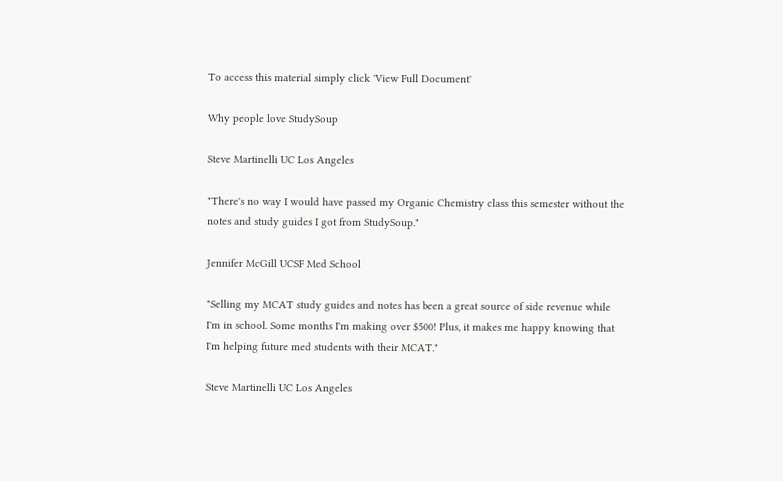To access this material simply click 'View Full Document'

Why people love StudySoup

Steve Martinelli UC Los Angeles

"There's no way I would have passed my Organic Chemistry class this semester without the notes and study guides I got from StudySoup."

Jennifer McGill UCSF Med School

"Selling my MCAT study guides and notes has been a great source of side revenue while I'm in school. Some months I'm making over $500! Plus, it makes me happy knowing that I'm helping future med students with their MCAT."

Steve Martinelli UC Los Angeles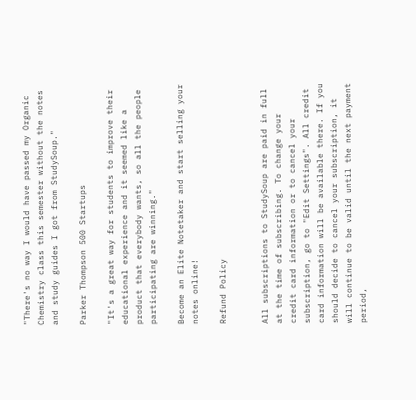"There's no way I would have passed my Organic Chemistry class this semester without the notes and study guides I got from StudySoup."

Parker Thompson 500 Startups

"It's a great way for students to improve their educational experience and it seemed like a product that everybody wants, so all the people participating are winning."

Become an Elite Notetaker and start selling your notes online!

Refund Policy


All subscriptions to StudySoup are paid in full at the time of subscribing. To change your credit card information or to cancel your subscription, go to "Edit Settings". All credit card information will be available there. If you should decide to cancel your subscription, it will continue to be valid until the next payment period,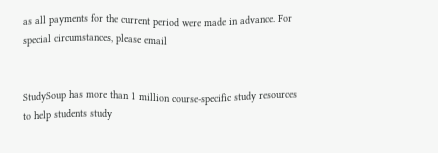as all payments for the current period were made in advance. For special circumstances, please email


StudySoup has more than 1 million course-specific study resources to help students study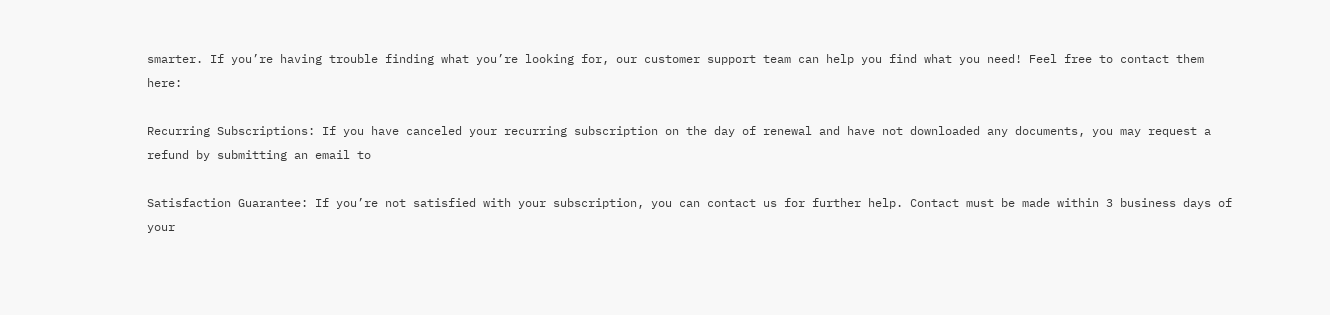smarter. If you’re having trouble finding what you’re looking for, our customer support team can help you find what you need! Feel free to contact them here:

Recurring Subscriptions: If you have canceled your recurring subscription on the day of renewal and have not downloaded any documents, you may request a refund by submitting an email to

Satisfaction Guarantee: If you’re not satisfied with your subscription, you can contact us for further help. Contact must be made within 3 business days of your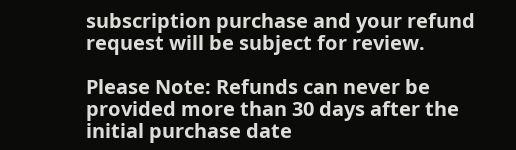subscription purchase and your refund request will be subject for review.

Please Note: Refunds can never be provided more than 30 days after the initial purchase date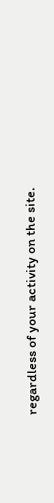regardless of your activity on the site.